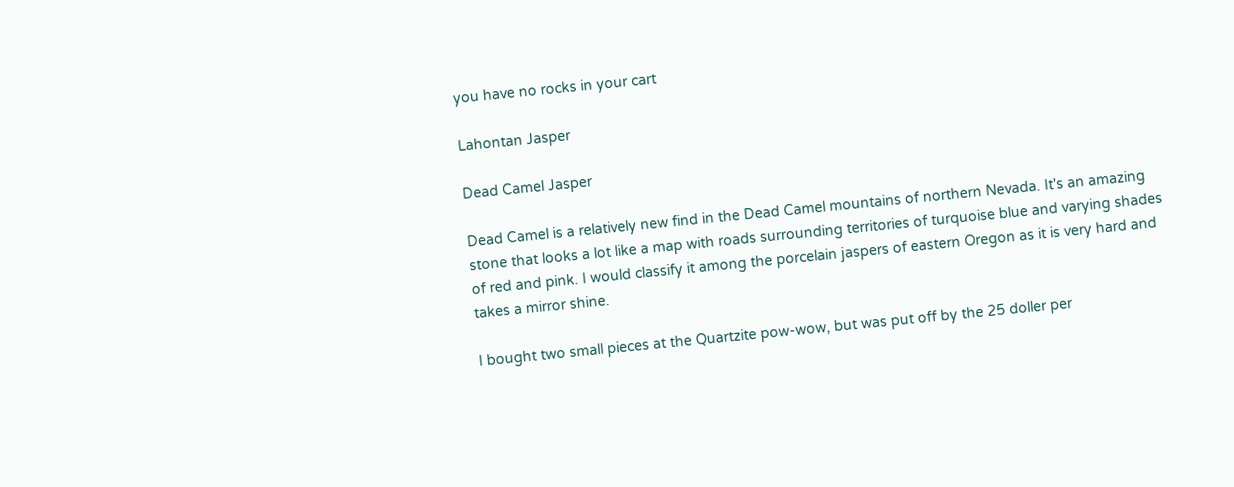you have no rocks in your cart

Lahontan Jasper

Dead Camel Jasper

Dead Camel is a relatively new find in the Dead Camel mountains of northern Nevada. It's an amazing stone that looks a lot like a map with roads surrounding territories of turquoise blue and varying shades of red and pink. I would classify it among the porcelain jaspers of eastern Oregon as it is very hard and takes a mirror shine.

I bought two small pieces at the Quartzite pow-wow, but was put off by the 25 doller per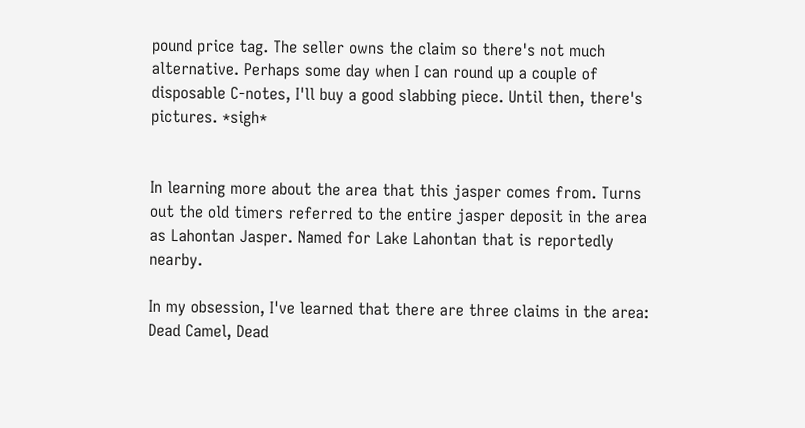pound price tag. The seller owns the claim so there's not much alternative. Perhaps some day when I can round up a couple of disposable C-notes, I'll buy a good slabbing piece. Until then, there's pictures. *sigh*


In learning more about the area that this jasper comes from. Turns out the old timers referred to the entire jasper deposit in the area as Lahontan Jasper. Named for Lake Lahontan that is reportedly nearby.

In my obsession, I've learned that there are three claims in the area: Dead Camel, Dead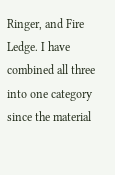Ringer, and Fire Ledge. I have combined all three into one category since the material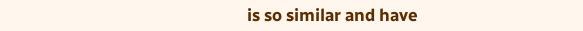is so similar and have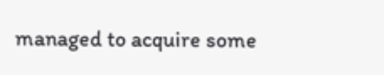managed to acquire some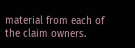material from each of the claim owners.